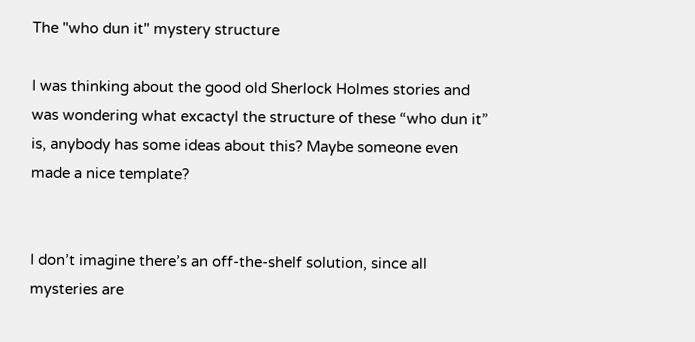The "who dun it" mystery structure

I was thinking about the good old Sherlock Holmes stories and was wondering what excactyl the structure of these “who dun it” is, anybody has some ideas about this? Maybe someone even made a nice template?


I don’t imagine there’s an off-the-shelf solution, since all mysteries are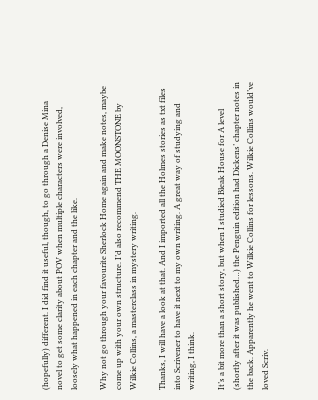(hopefully) different. I did find it useful, though, to go through a Denise Mina novel to get some clarity about POV when multiple characters were involved, loosely what happened in each chapter and the like.

Why not go through your favourite Sherlock Home again and make notes, maybe come up with your own structure. I’d also recommend THE MOONSTONE by Wilkie Collins, a masterclass in mystery writing.

Thanks, I will have a look at that. And I imported all the Holmes stories as txt files into Scrivener to have it next to my own writing. A great way of studying and writing, I think.

It’s a bit more than a short story, but when I studied Bleak House for A level (shortly after it was published…) the Penguin edition had Dickens’ chapter notes in the back. Apparently he went to Wilkie Collins for lessons. Wilkie Collins would’ve loved Scriv.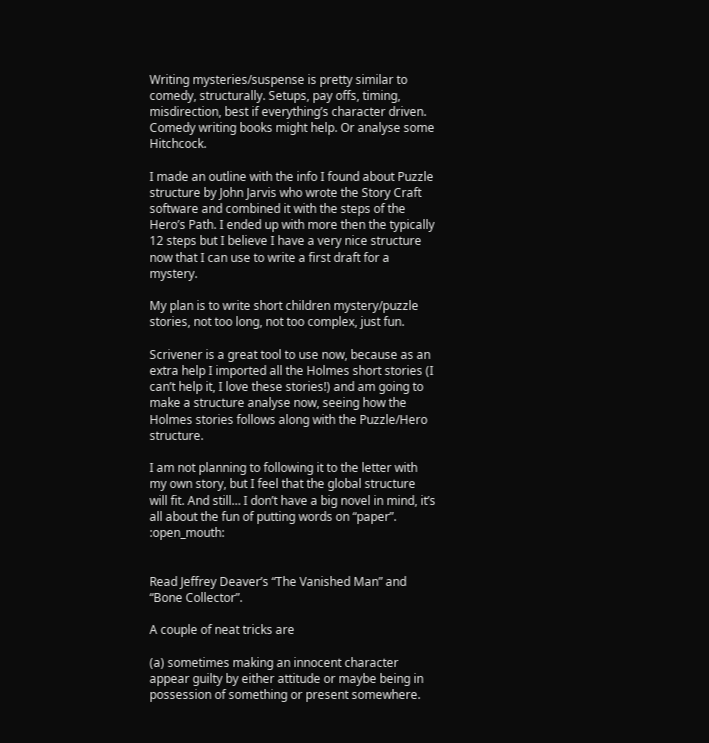Writing mysteries/suspense is pretty similar to comedy, structurally. Setups, pay offs, timing, misdirection, best if everything’s character driven. Comedy writing books might help. Or analyse some Hitchcock.

I made an outline with the info I found about Puzzle structure by John Jarvis who wrote the Story Craft software and combined it with the steps of the Hero’s Path. I ended up with more then the typically 12 steps but I believe I have a very nice structure now that I can use to write a first draft for a mystery.

My plan is to write short children mystery/puzzle stories, not too long, not too complex, just fun.

Scrivener is a great tool to use now, because as an extra help I imported all the Holmes short stories (I can’t help it, I love these stories!) and am going to make a structure analyse now, seeing how the Holmes stories follows along with the Puzzle/Hero structure.

I am not planning to following it to the letter with my own story, but I feel that the global structure will fit. And still… I don’t have a big novel in mind, it’s all about the fun of putting words on “paper”. :open_mouth:


Read Jeffrey Deaver’s “The Vanished Man” and “Bone Collector”.

A couple of neat tricks are

(a) sometimes making an innocent character appear guilty by either attitude or maybe being in possession of something or present somewhere.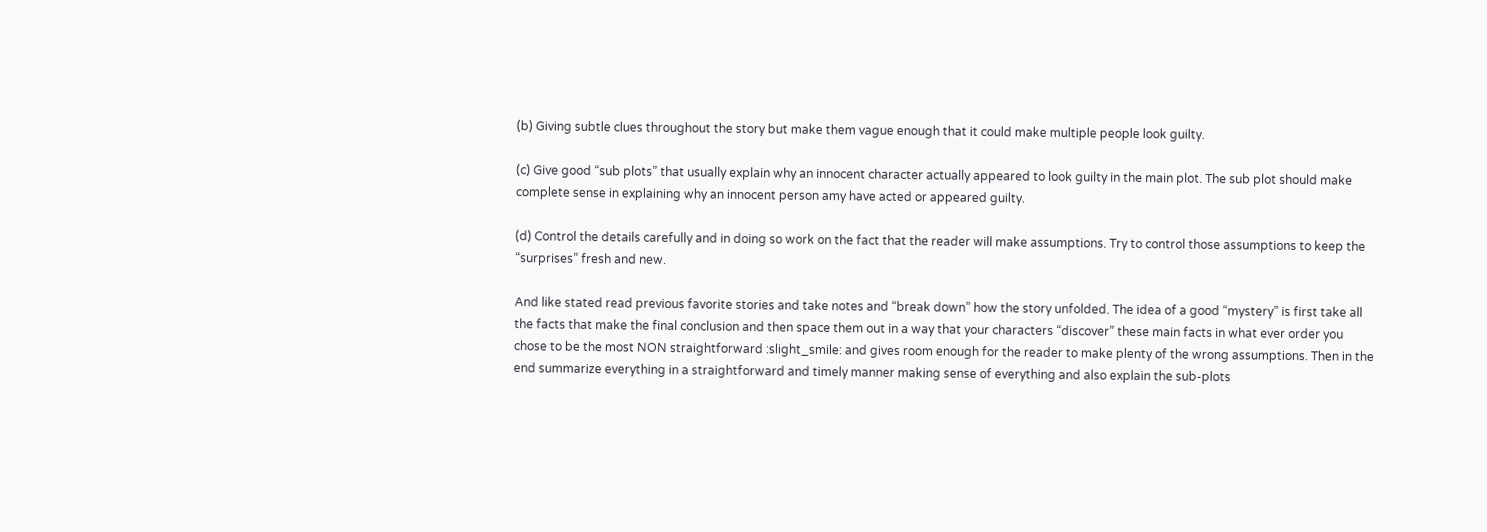(b) Giving subtle clues throughout the story but make them vague enough that it could make multiple people look guilty.

(c) Give good “sub plots” that usually explain why an innocent character actually appeared to look guilty in the main plot. The sub plot should make complete sense in explaining why an innocent person amy have acted or appeared guilty.

(d) Control the details carefully and in doing so work on the fact that the reader will make assumptions. Try to control those assumptions to keep the “surprises” fresh and new.

And like stated read previous favorite stories and take notes and “break down” how the story unfolded. The idea of a good “mystery” is first take all the facts that make the final conclusion and then space them out in a way that your characters “discover” these main facts in what ever order you chose to be the most NON straightforward :slight_smile: and gives room enough for the reader to make plenty of the wrong assumptions. Then in the end summarize everything in a straightforward and timely manner making sense of everything and also explain the sub-plots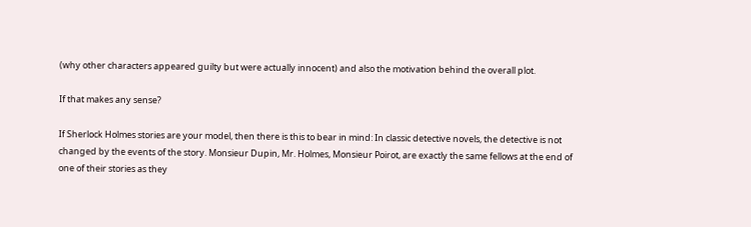(why other characters appeared guilty but were actually innocent) and also the motivation behind the overall plot.

If that makes any sense?

If Sherlock Holmes stories are your model, then there is this to bear in mind: In classic detective novels, the detective is not changed by the events of the story. Monsieur Dupin, Mr. Holmes, Monsieur Poirot, are exactly the same fellows at the end of one of their stories as they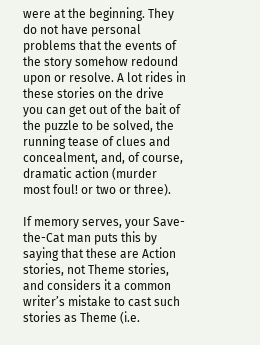were at the beginning. They do not have personal problems that the events of the story somehow redound upon or resolve. A lot rides in these stories on the drive you can get out of the bait of the puzzle to be solved, the running tease of clues and concealment, and, of course, dramatic action (murder most foul! or two or three).

If memory serves, your Save-the-Cat man puts this by saying that these are Action stories, not Theme stories, and considers it a common writer’s mistake to cast such stories as Theme (i.e.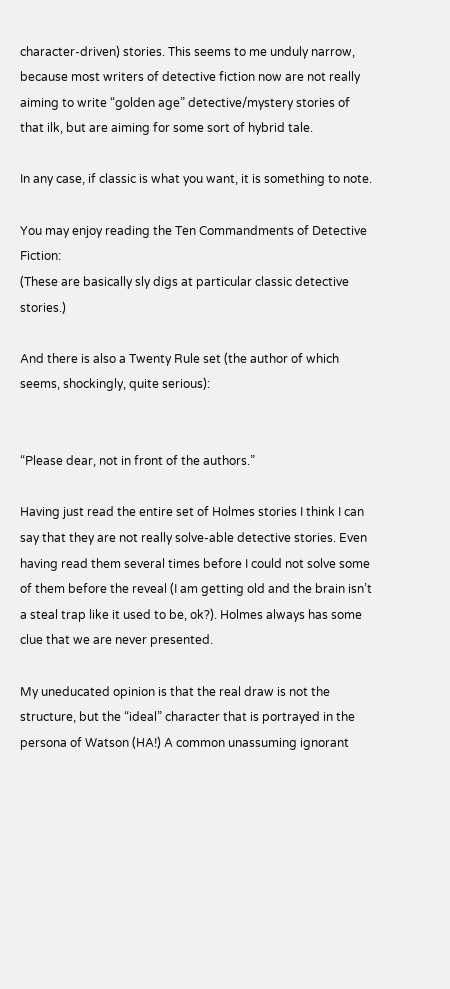character-driven) stories. This seems to me unduly narrow, because most writers of detective fiction now are not really aiming to write “golden age” detective/mystery stories of that ilk, but are aiming for some sort of hybrid tale.

In any case, if classic is what you want, it is something to note.

You may enjoy reading the Ten Commandments of Detective Fiction:
(These are basically sly digs at particular classic detective stories.)

And there is also a Twenty Rule set (the author of which seems, shockingly, quite serious):


“Please dear, not in front of the authors.”

Having just read the entire set of Holmes stories I think I can say that they are not really solve-able detective stories. Even having read them several times before I could not solve some of them before the reveal (I am getting old and the brain isn’t a steal trap like it used to be, ok?). Holmes always has some clue that we are never presented.

My uneducated opinion is that the real draw is not the structure, but the “ideal” character that is portrayed in the persona of Watson (HA!) A common unassuming ignorant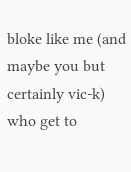bloke like me (and maybe you but certainly vic-k) who get to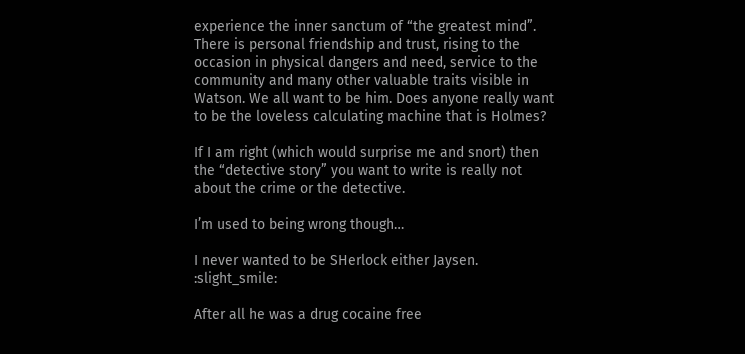experience the inner sanctum of “the greatest mind”. There is personal friendship and trust, rising to the occasion in physical dangers and need, service to the community and many other valuable traits visible in Watson. We all want to be him. Does anyone really want to be the loveless calculating machine that is Holmes?

If I am right (which would surprise me and snort) then the “detective story” you want to write is really not about the crime or the detective.

I’m used to being wrong though…

I never wanted to be SHerlock either Jaysen. :slight_smile:

After all he was a drug cocaine free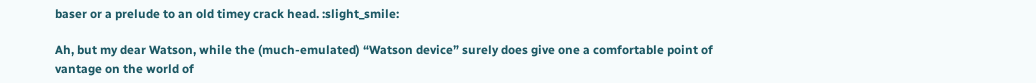baser or a prelude to an old timey crack head. :slight_smile:

Ah, but my dear Watson, while the (much-emulated) “Watson device” surely does give one a comfortable point of vantage on the world of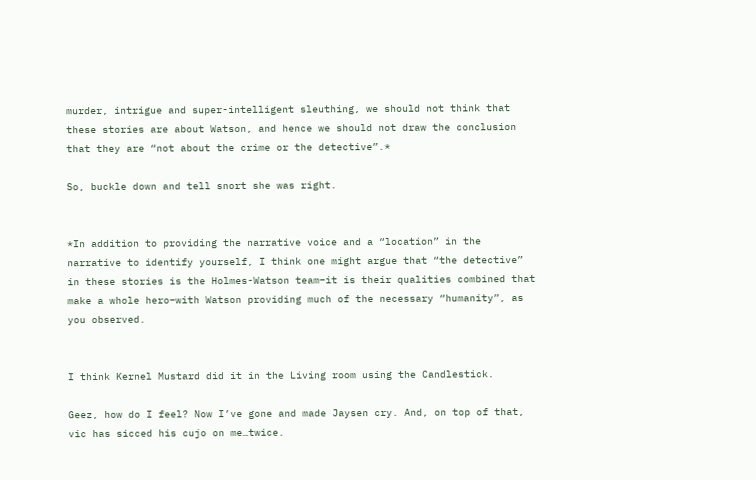murder, intrigue and super-intelligent sleuthing, we should not think that these stories are about Watson, and hence we should not draw the conclusion that they are “not about the crime or the detective”.*

So, buckle down and tell snort she was right.


*In addition to providing the narrative voice and a “location” in the narrative to identify yourself, I think one might argue that “the detective” in these stories is the Holmes-Watson team–it is their qualities combined that make a whole hero–with Watson providing much of the necessary “humanity”, as you observed.


I think Kernel Mustard did it in the Living room using the Candlestick.

Geez, how do I feel? Now I’ve gone and made Jaysen cry. And, on top of that, vic has sicced his cujo on me…twice.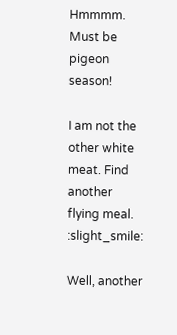Hmmmm. Must be pigeon season!

I am not the other white meat. Find another flying meal. :slight_smile:

Well, another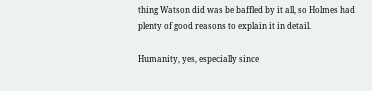thing Watson did was be baffled by it all, so Holmes had plenty of good reasons to explain it in detail.

Humanity, yes, especially since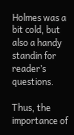Holmes was a bit cold, but also a handy standin for reader’s questions.

Thus, the importance of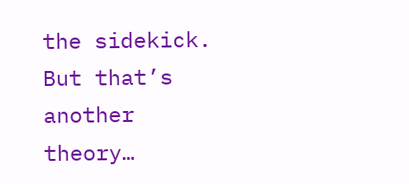the sidekick. But that’s another theory…